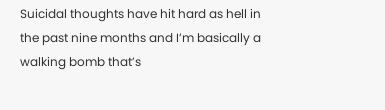Suicidal thoughts have hit hard as hell in the past nine months and I’m basically a walking bomb that’s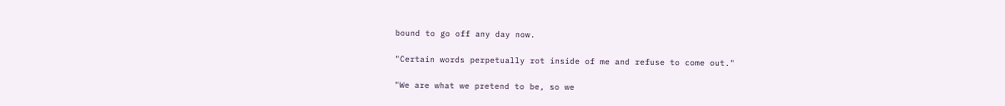bound to go off any day now.

"Certain words perpetually rot inside of me and refuse to come out."

"We are what we pretend to be, so we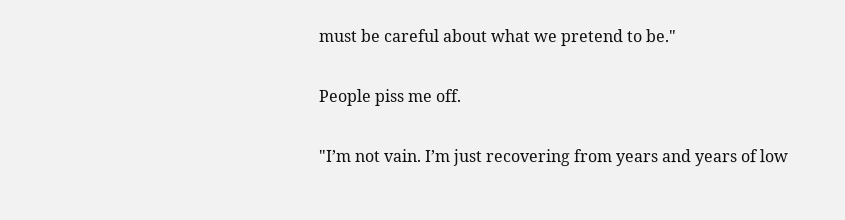must be careful about what we pretend to be."

People piss me off.

"I’m not vain. I’m just recovering from years and years of low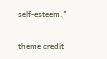self-esteem."

theme credit